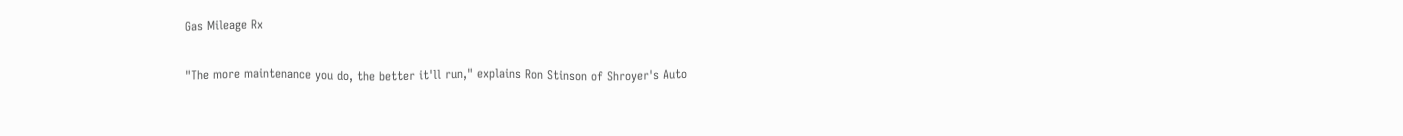Gas Mileage Rx

"The more maintenance you do, the better it'll run," explains Ron Stinson of Shroyer's Auto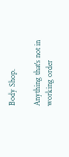Body Shop.

Anything that's not in working order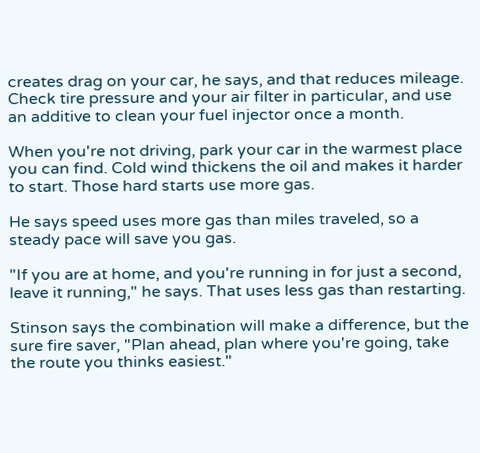creates drag on your car, he says, and that reduces mileage. Check tire pressure and your air filter in particular, and use an additive to clean your fuel injector once a month.

When you're not driving, park your car in the warmest place you can find. Cold wind thickens the oil and makes it harder to start. Those hard starts use more gas.

He says speed uses more gas than miles traveled, so a steady pace will save you gas.

"If you are at home, and you're running in for just a second, leave it running," he says. That uses less gas than restarting.

Stinson says the combination will make a difference, but the sure fire saver, "Plan ahead, plan where you're going, take the route you thinks easiest."